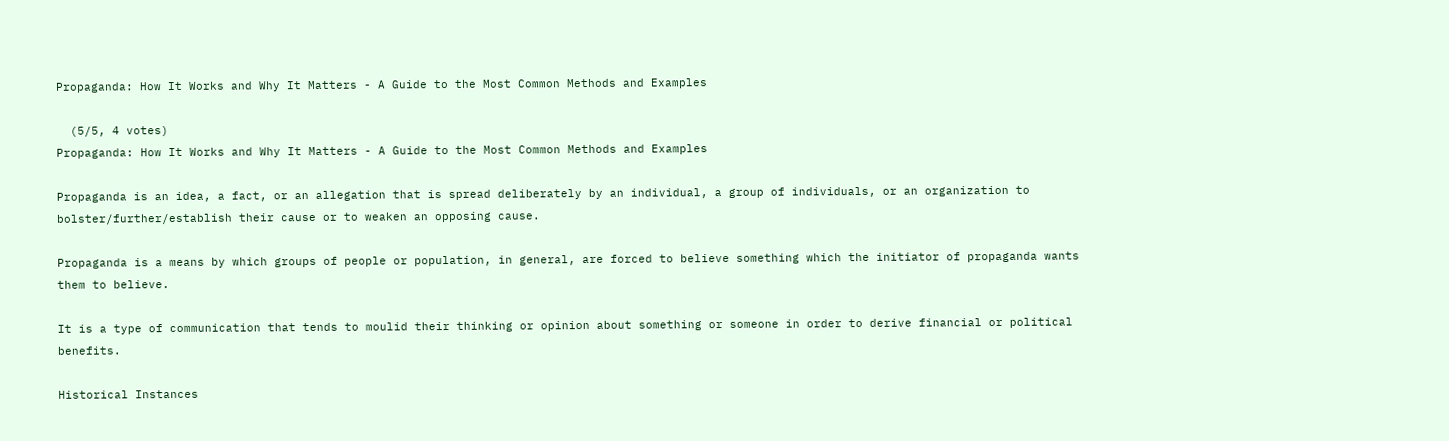Propaganda: How It Works and Why It Matters - A Guide to the Most Common Methods and Examples

  (5/5, 4 votes)
Propaganda: How It Works and Why It Matters - A Guide to the Most Common Methods and Examples

Propaganda is an idea, a fact, or an allegation that is spread deliberately by an individual, a group of individuals, or an organization to bolster/further/establish their cause or to weaken an opposing cause.

Propaganda is a means by which groups of people or population, in general, are forced to believe something which the initiator of propaganda wants them to believe.

It is a type of communication that tends to moulid their thinking or opinion about something or someone in order to derive financial or political benefits.

Historical Instances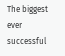The biggest ever successful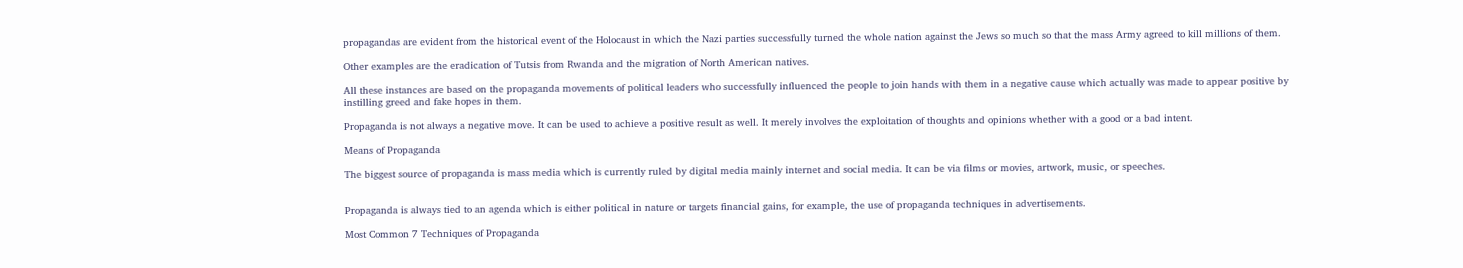propagandas are evident from the historical event of the Holocaust in which the Nazi parties successfully turned the whole nation against the Jews so much so that the mass Army agreed to kill millions of them.

Other examples are the eradication of Tutsis from Rwanda and the migration of North American natives.

All these instances are based on the propaganda movements of political leaders who successfully influenced the people to join hands with them in a negative cause which actually was made to appear positive by instilling greed and fake hopes in them.

Propaganda is not always a negative move. It can be used to achieve a positive result as well. It merely involves the exploitation of thoughts and opinions whether with a good or a bad intent.

Means of Propaganda

The biggest source of propaganda is mass media which is currently ruled by digital media mainly internet and social media. It can be via films or movies, artwork, music, or speeches.


Propaganda is always tied to an agenda which is either political in nature or targets financial gains, for example, the use of propaganda techniques in advertisements.

Most Common 7 Techniques of Propaganda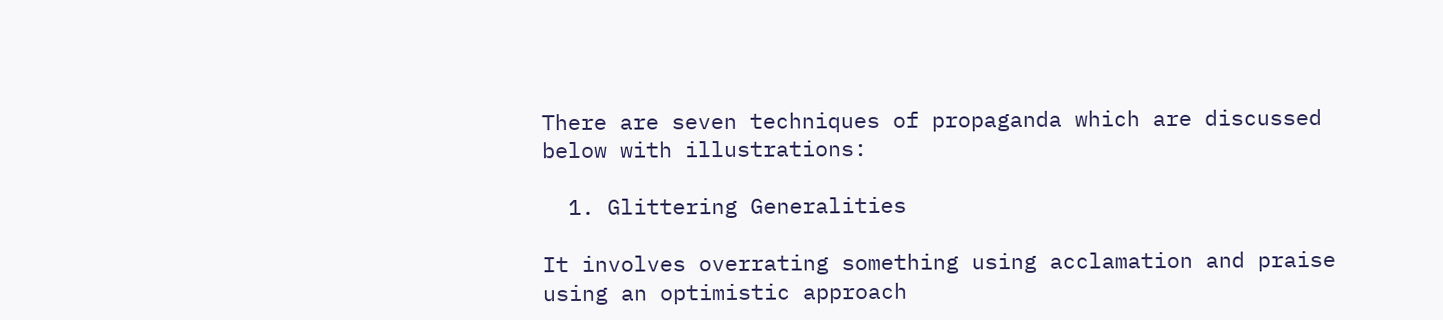There are seven techniques of propaganda which are discussed below with illustrations:

  1. Glittering Generalities

It involves overrating something using acclamation and praise using an optimistic approach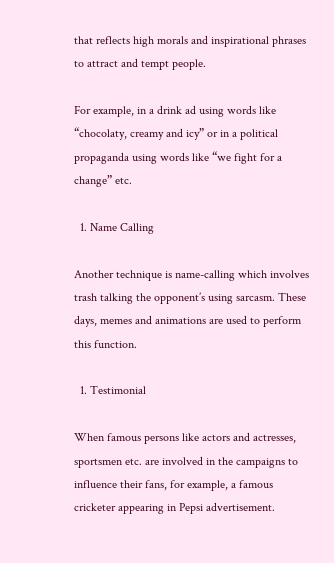that reflects high morals and inspirational phrases to attract and tempt people.

For example, in a drink ad using words like “chocolaty, creamy and icy” or in a political propaganda using words like “we fight for a change” etc.

  1. Name Calling

Another technique is name-calling which involves trash talking the opponent’s using sarcasm. These days, memes and animations are used to perform this function.

  1. Testimonial

When famous persons like actors and actresses, sportsmen etc. are involved in the campaigns to influence their fans, for example, a famous cricketer appearing in Pepsi advertisement.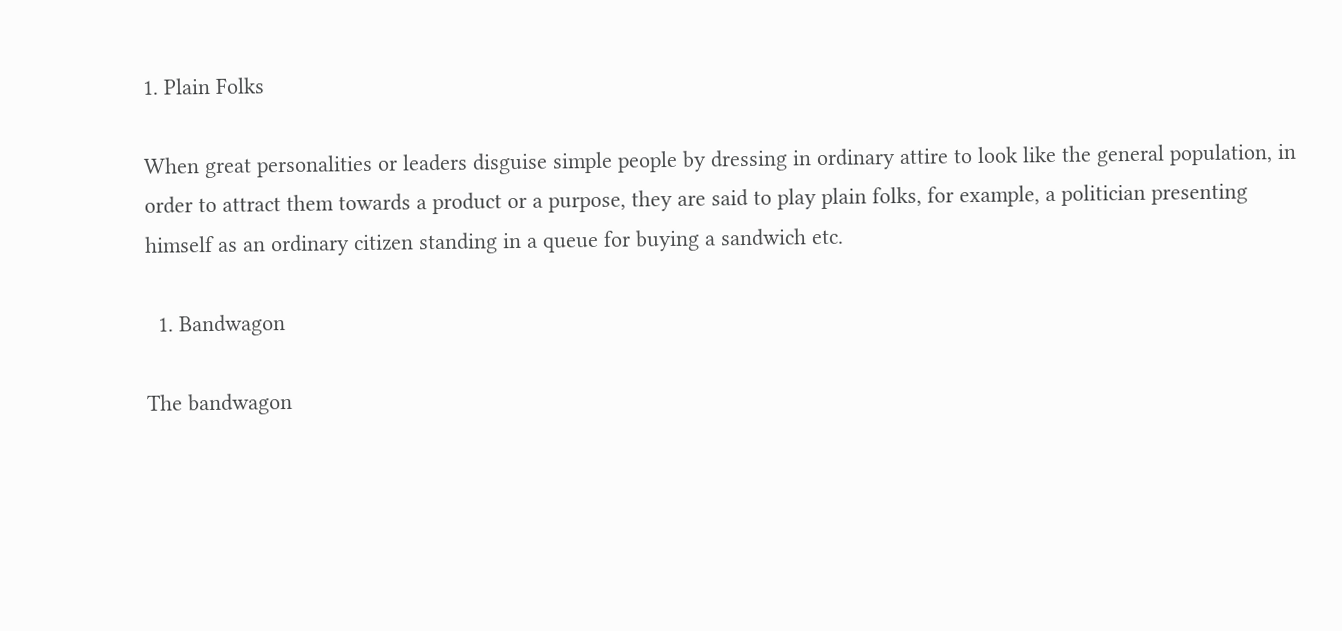1. Plain Folks

When great personalities or leaders disguise simple people by dressing in ordinary attire to look like the general population, in order to attract them towards a product or a purpose, they are said to play plain folks, for example, a politician presenting himself as an ordinary citizen standing in a queue for buying a sandwich etc.

  1. Bandwagon

The bandwagon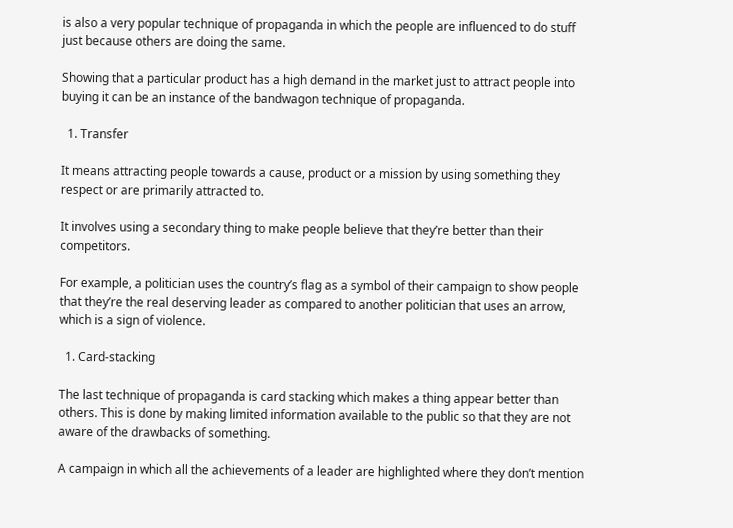is also a very popular technique of propaganda in which the people are influenced to do stuff just because others are doing the same.

Showing that a particular product has a high demand in the market just to attract people into buying it can be an instance of the bandwagon technique of propaganda.

  1. Transfer

It means attracting people towards a cause, product or a mission by using something they respect or are primarily attracted to.

It involves using a secondary thing to make people believe that they’re better than their competitors.

For example, a politician uses the country’s flag as a symbol of their campaign to show people that they’re the real deserving leader as compared to another politician that uses an arrow, which is a sign of violence.

  1. Card-stacking

The last technique of propaganda is card stacking which makes a thing appear better than others. This is done by making limited information available to the public so that they are not aware of the drawbacks of something.

A campaign in which all the achievements of a leader are highlighted where they don’t mention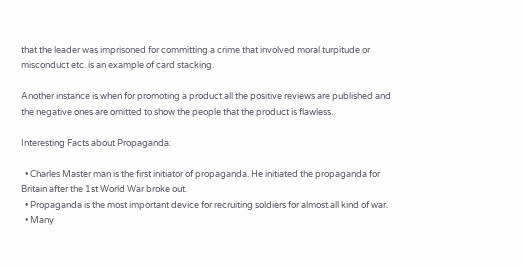that the leader was imprisoned for committing a crime that involved moral turpitude or misconduct etc. is an example of card stacking.

Another instance is when for promoting a product all the positive reviews are published and the negative ones are omitted to show the people that the product is flawless.

Interesting Facts about Propaganda:

  • Charles Master man is the first initiator of propaganda. He initiated the propaganda for Britain after the 1st World War broke out.
  • Propaganda is the most important device for recruiting soldiers for almost all kind of war.
  • Many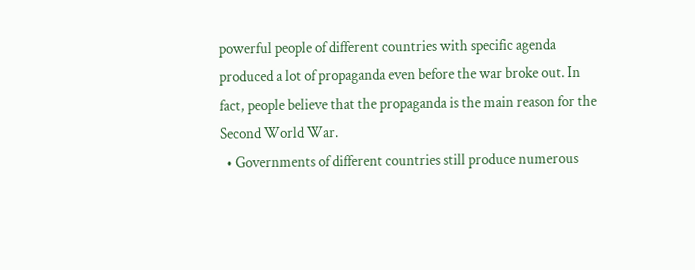powerful people of different countries with specific agenda produced a lot of propaganda even before the war broke out. In fact, people believe that the propaganda is the main reason for the Second World War.
  • Governments of different countries still produce numerous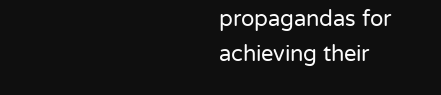propagandas for achieving their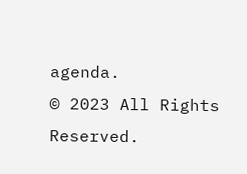agenda.
© 2023 All Rights Reserved.